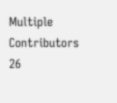Multiple Contributors 26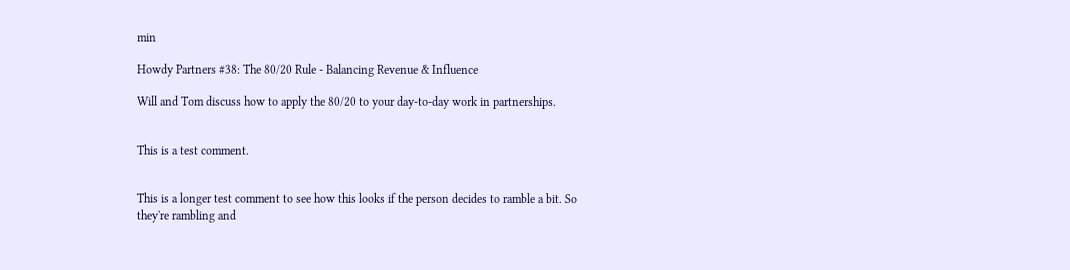min

Howdy Partners #38: The 80/20 Rule - Balancing Revenue & Influence

Will and Tom discuss how to apply the 80/20 to your day-to-day work in partnerships.


This is a test comment.


This is a longer test comment to see how this looks if the person decides to ramble a bit. So they're rambling and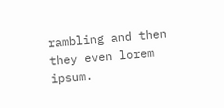rambling and then they even lorem ipsum.